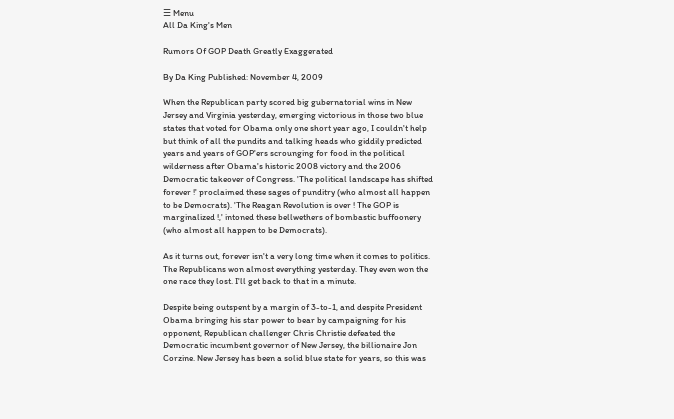☰ Menu
All Da King's Men

Rumors Of GOP Death Greatly Exaggerated

By Da King Published: November 4, 2009

When the Republican party scored big gubernatorial wins in New Jersey and Virginia yesterday, emerging victorious in those two blue states that voted for Obama only one short year ago, I couldn't help but think of all the pundits and talking heads who giddily predicted years and years of GOP'ers scrounging for food in the political wilderness after Obama's historic 2008 victory and the 2006 Democratic takeover of Congress. 'The political landscape has shifted forever !' proclaimed these sages of punditry (who almost all happen to be Democrats). 'The Reagan Revolution is over ! The GOP is marginalized !,' intoned these bellwethers of bombastic buffoonery (who almost all happen to be Democrats).

As it turns out, forever isn't a very long time when it comes to politics. The Republicans won almost everything yesterday. They even won the one race they lost. I'll get back to that in a minute.

Despite being outspent by a margin of 3-to-1, and despite President Obama bringing his star power to bear by campaigning for his opponent, Republican challenger Chris Christie defeated the Democratic incumbent governor of New Jersey, the billionaire Jon Corzine. New Jersey has been a solid blue state for years, so this was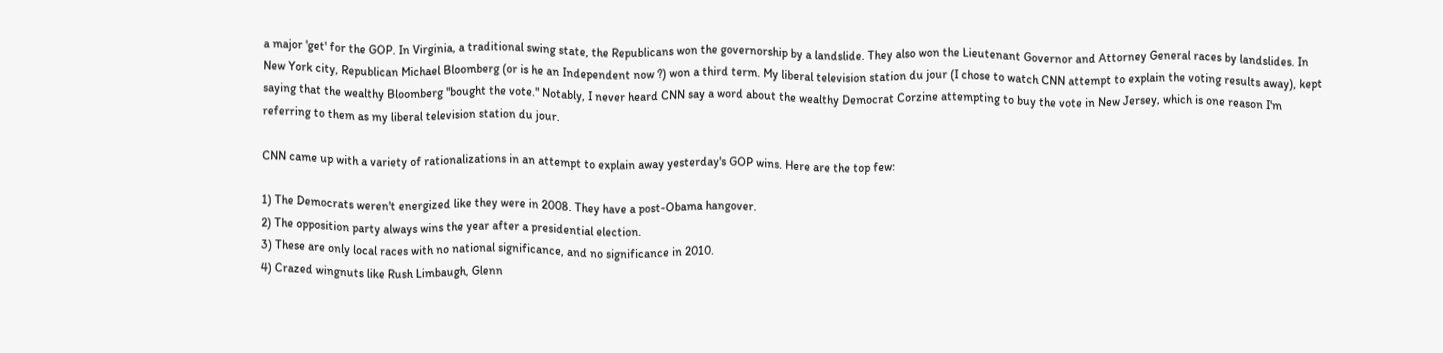a major 'get' for the GOP. In Virginia, a traditional swing state, the Republicans won the governorship by a landslide. They also won the Lieutenant Governor and Attorney General races by landslides. In New York city, Republican Michael Bloomberg (or is he an Independent now ?) won a third term. My liberal television station du jour (I chose to watch CNN attempt to explain the voting results away), kept saying that the wealthy Bloomberg "bought the vote." Notably, I never heard CNN say a word about the wealthy Democrat Corzine attempting to buy the vote in New Jersey, which is one reason I'm referring to them as my liberal television station du jour.

CNN came up with a variety of rationalizations in an attempt to explain away yesterday's GOP wins. Here are the top few:

1) The Democrats weren't energized like they were in 2008. They have a post-Obama hangover.
2) The opposition party always wins the year after a presidential election.
3) These are only local races with no national significance, and no significance in 2010.
4) Crazed wingnuts like Rush Limbaugh, Glenn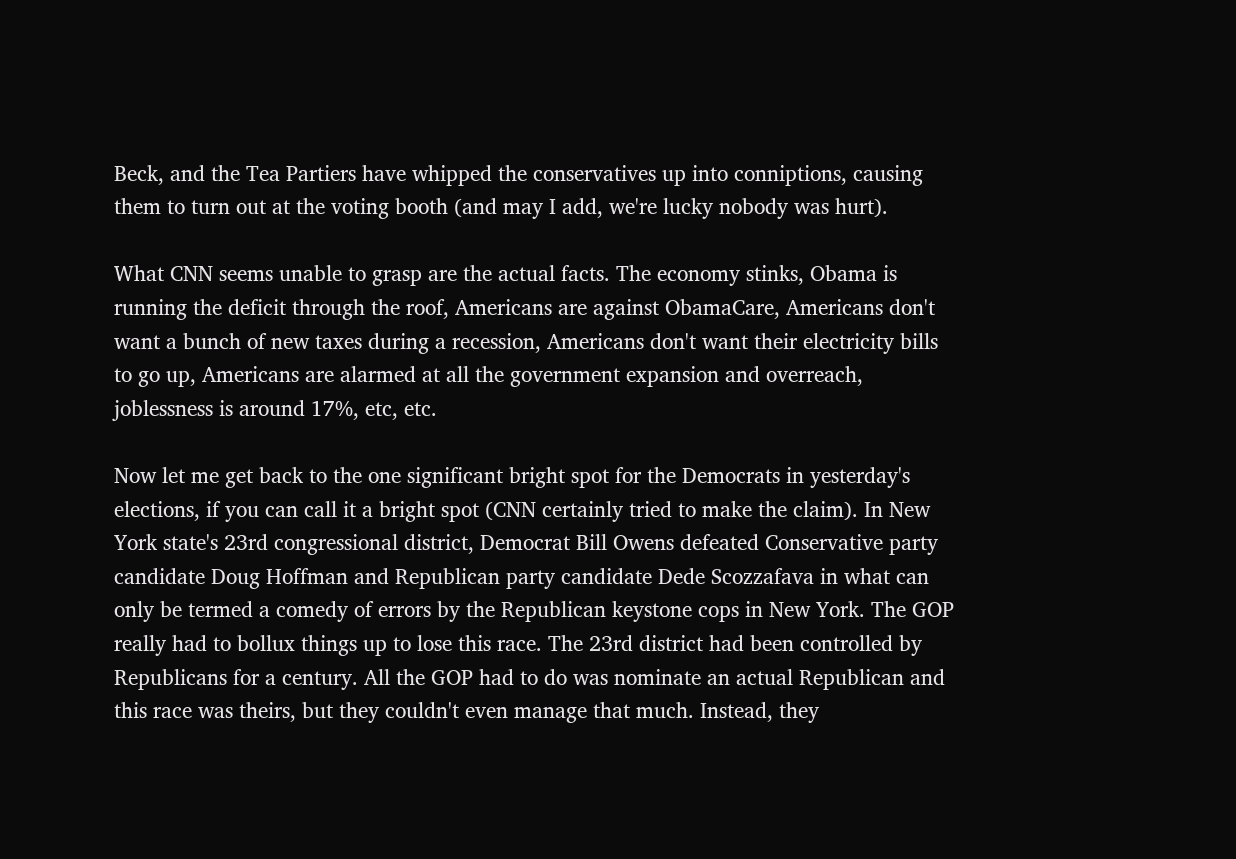Beck, and the Tea Partiers have whipped the conservatives up into conniptions, causing them to turn out at the voting booth (and may I add, we're lucky nobody was hurt).

What CNN seems unable to grasp are the actual facts. The economy stinks, Obama is running the deficit through the roof, Americans are against ObamaCare, Americans don't want a bunch of new taxes during a recession, Americans don't want their electricity bills to go up, Americans are alarmed at all the government expansion and overreach, joblessness is around 17%, etc, etc.

Now let me get back to the one significant bright spot for the Democrats in yesterday's elections, if you can call it a bright spot (CNN certainly tried to make the claim). In New York state's 23rd congressional district, Democrat Bill Owens defeated Conservative party candidate Doug Hoffman and Republican party candidate Dede Scozzafava in what can only be termed a comedy of errors by the Republican keystone cops in New York. The GOP really had to bollux things up to lose this race. The 23rd district had been controlled by Republicans for a century. All the GOP had to do was nominate an actual Republican and this race was theirs, but they couldn't even manage that much. Instead, they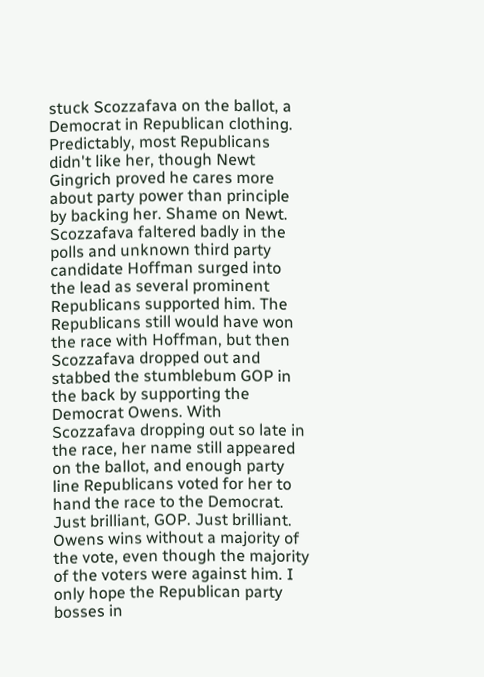stuck Scozzafava on the ballot, a Democrat in Republican clothing. Predictably, most Republicans didn't like her, though Newt Gingrich proved he cares more about party power than principle by backing her. Shame on Newt. Scozzafava faltered badly in the polls and unknown third party candidate Hoffman surged into the lead as several prominent Republicans supported him. The Republicans still would have won the race with Hoffman, but then Scozzafava dropped out and stabbed the stumblebum GOP in the back by supporting the Democrat Owens. With Scozzafava dropping out so late in the race, her name still appeared on the ballot, and enough party line Republicans voted for her to hand the race to the Democrat. Just brilliant, GOP. Just brilliant. Owens wins without a majority of the vote, even though the majority of the voters were against him. I only hope the Republican party bosses in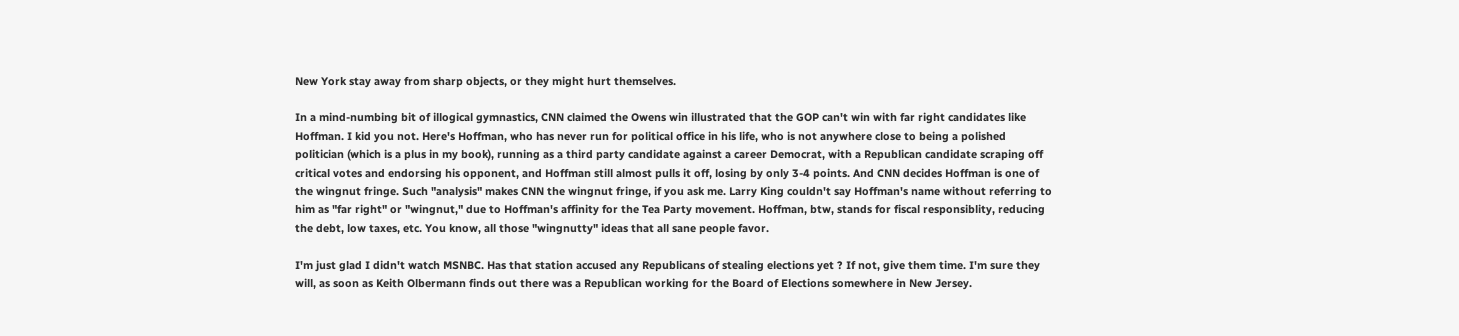New York stay away from sharp objects, or they might hurt themselves.

In a mind-numbing bit of illogical gymnastics, CNN claimed the Owens win illustrated that the GOP can't win with far right candidates like Hoffman. I kid you not. Here's Hoffman, who has never run for political office in his life, who is not anywhere close to being a polished politician (which is a plus in my book), running as a third party candidate against a career Democrat, with a Republican candidate scraping off critical votes and endorsing his opponent, and Hoffman still almost pulls it off, losing by only 3-4 points. And CNN decides Hoffman is one of the wingnut fringe. Such "analysis" makes CNN the wingnut fringe, if you ask me. Larry King couldn't say Hoffman's name without referring to him as "far right" or "wingnut," due to Hoffman's affinity for the Tea Party movement. Hoffman, btw, stands for fiscal responsiblity, reducing the debt, low taxes, etc. You know, all those "wingnutty" ideas that all sane people favor.

I'm just glad I didn't watch MSNBC. Has that station accused any Republicans of stealing elections yet ? If not, give them time. I'm sure they will, as soon as Keith Olbermann finds out there was a Republican working for the Board of Elections somewhere in New Jersey.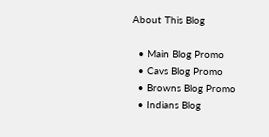About This Blog

  • Main Blog Promo
  • Cavs Blog Promo
  • Browns Blog Promo
  • Indians Blog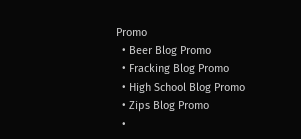Promo
  • Beer Blog Promo
  • Fracking Blog Promo
  • High School Blog Promo
  • Zips Blog Promo
  •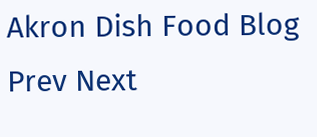Akron Dish Food Blog
Prev Next